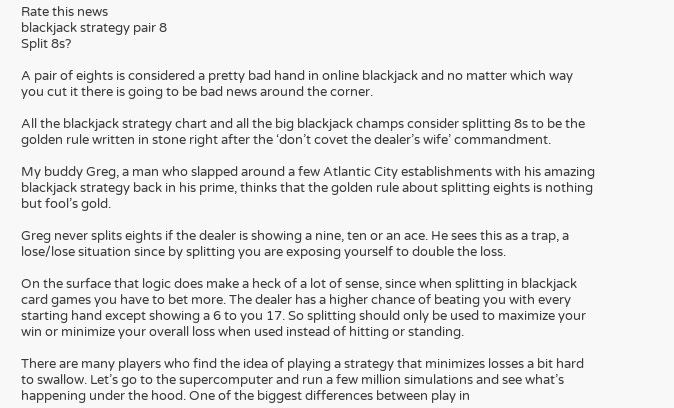Rate this news
blackjack strategy pair 8
Split 8s?

A pair of eights is considered a pretty bad hand in online blackjack and no matter which way you cut it there is going to be bad news around the corner.

All the blackjack strategy chart and all the big blackjack champs consider splitting 8s to be the golden rule written in stone right after the ‘don’t covet the dealer’s wife’ commandment.

My buddy Greg, a man who slapped around a few Atlantic City establishments with his amazing blackjack strategy back in his prime, thinks that the golden rule about splitting eights is nothing but fool’s gold.

Greg never splits eights if the dealer is showing a nine, ten or an ace. He sees this as a trap, a lose/lose situation since by splitting you are exposing yourself to double the loss.

On the surface that logic does make a heck of a lot of sense, since when splitting in blackjack card games you have to bet more. The dealer has a higher chance of beating you with every starting hand except showing a 6 to you 17. So splitting should only be used to maximize your win or minimize your overall loss when used instead of hitting or standing.

There are many players who find the idea of playing a strategy that minimizes losses a bit hard to swallow. Let’s go to the supercomputer and run a few million simulations and see what’s happening under the hood. One of the biggest differences between play in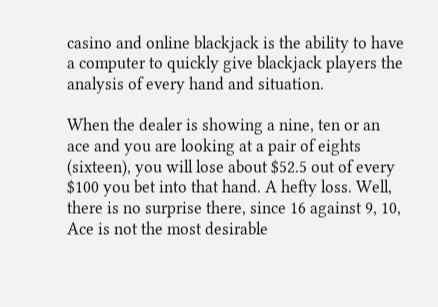casino and online blackjack is the ability to have a computer to quickly give blackjack players the analysis of every hand and situation.

When the dealer is showing a nine, ten or an ace and you are looking at a pair of eights (sixteen), you will lose about $52.5 out of every $100 you bet into that hand. A hefty loss. Well, there is no surprise there, since 16 against 9, 10, Ace is not the most desirable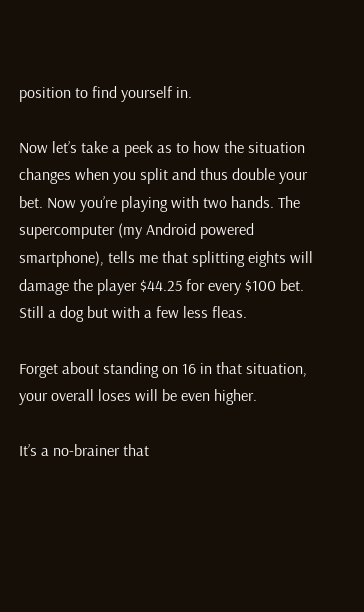position to find yourself in.

Now let’s take a peek as to how the situation changes when you split and thus double your bet. Now you’re playing with two hands. The supercomputer (my Android powered smartphone), tells me that splitting eights will damage the player $44.25 for every $100 bet. Still a dog but with a few less fleas.

Forget about standing on 16 in that situation, your overall loses will be even higher.

It’s a no-brainer that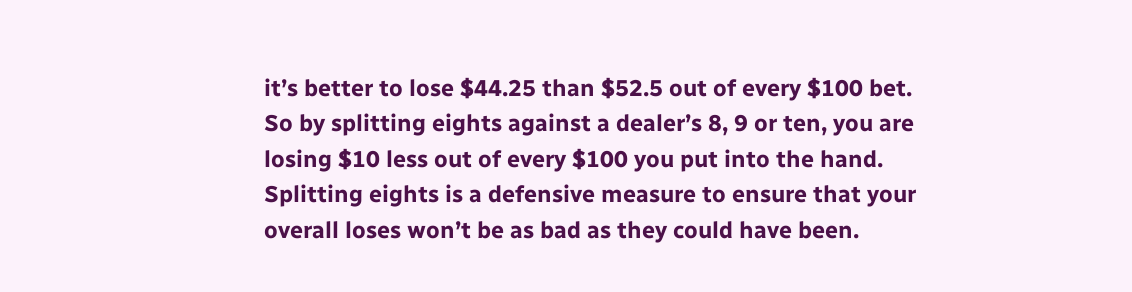it’s better to lose $44.25 than $52.5 out of every $100 bet. So by splitting eights against a dealer’s 8, 9 or ten, you are losing $10 less out of every $100 you put into the hand. Splitting eights is a defensive measure to ensure that your overall loses won’t be as bad as they could have been.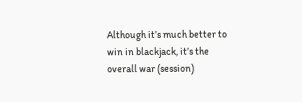Although it’s much better to win in blackjack, it’s the overall war (session)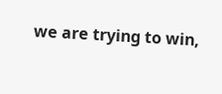we are trying to win,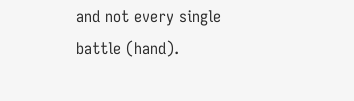and not every single battle (hand).